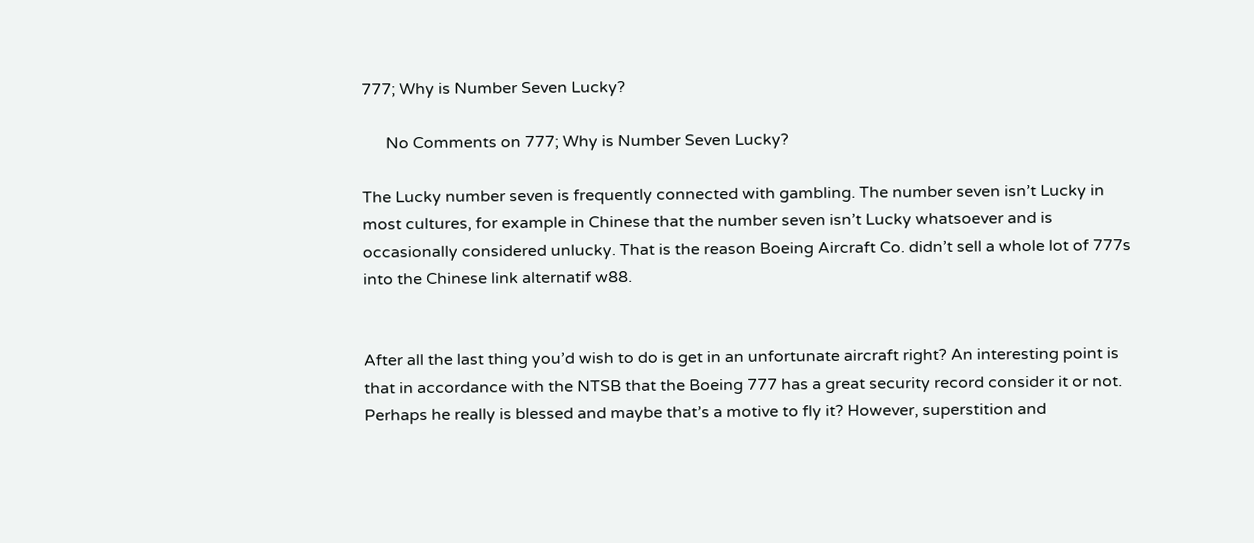777; Why is Number Seven Lucky?

      No Comments on 777; Why is Number Seven Lucky?

The Lucky number seven is frequently connected with gambling. The number seven isn’t Lucky in most cultures, for example in Chinese that the number seven isn’t Lucky whatsoever and is occasionally considered unlucky. That is the reason Boeing Aircraft Co. didn’t sell a whole lot of 777s into the Chinese link alternatif w88.


After all the last thing you’d wish to do is get in an unfortunate aircraft right? An interesting point is that in accordance with the NTSB that the Boeing 777 has a great security record consider it or not. Perhaps he really is blessed and maybe that’s a motive to fly it? However, superstition and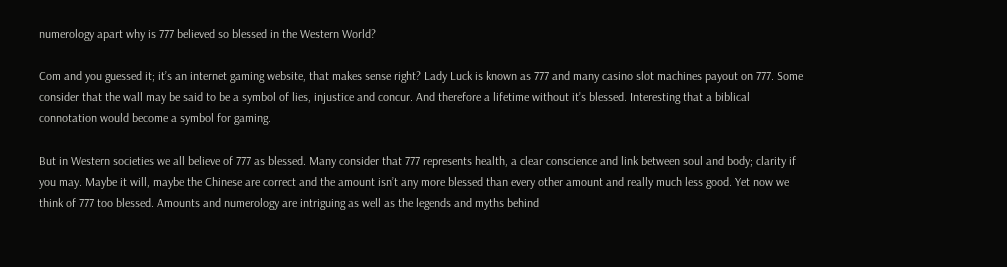numerology apart why is 777 believed so blessed in the Western World?

Com and you guessed it; it’s an internet gaming website, that makes sense right? Lady Luck is known as 777 and many casino slot machines payout on 777. Some consider that the wall may be said to be a symbol of lies, injustice and concur. And therefore a lifetime without it’s blessed. Interesting that a biblical connotation would become a symbol for gaming.

But in Western societies we all believe of 777 as blessed. Many consider that 777 represents health, a clear conscience and link between soul and body; clarity if you may. Maybe it will, maybe the Chinese are correct and the amount isn’t any more blessed than every other amount and really much less good. Yet now we think of 777 too blessed. Amounts and numerology are intriguing as well as the legends and myths behind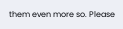them even more so. Please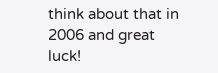think about that in 2006 and great luck!